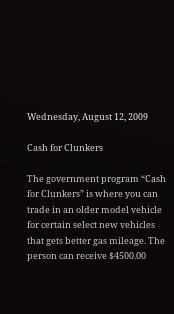Wednesday, August 12, 2009

Cash for Clunkers

The government program “Cash for Clunkers” is where you can trade in an older model vehicle for certain select new vehicles that gets better gas mileage. The person can receive $4500.00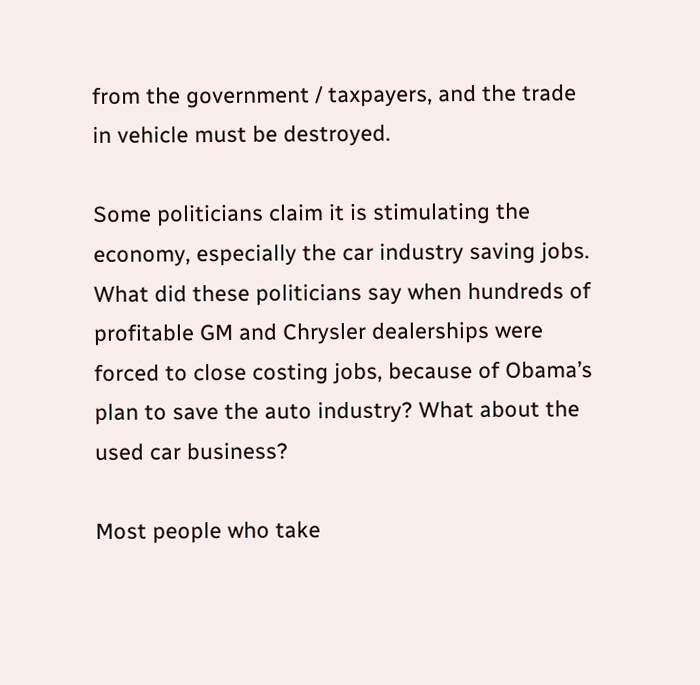from the government / taxpayers, and the trade in vehicle must be destroyed.

Some politicians claim it is stimulating the economy, especially the car industry saving jobs. What did these politicians say when hundreds of profitable GM and Chrysler dealerships were forced to close costing jobs, because of Obama’s plan to save the auto industry? What about the used car business?

Most people who take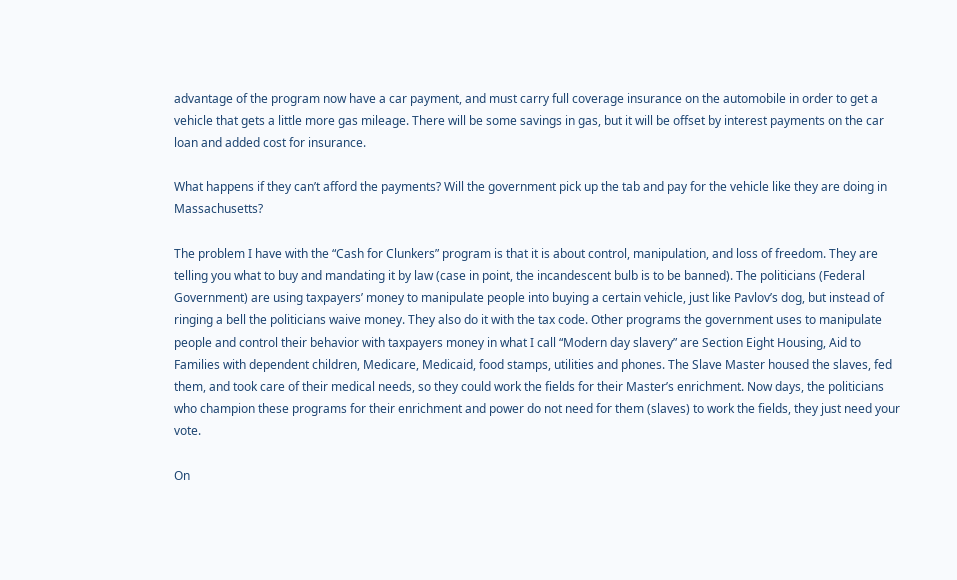advantage of the program now have a car payment, and must carry full coverage insurance on the automobile in order to get a vehicle that gets a little more gas mileage. There will be some savings in gas, but it will be offset by interest payments on the car loan and added cost for insurance.

What happens if they can’t afford the payments? Will the government pick up the tab and pay for the vehicle like they are doing in Massachusetts?

The problem I have with the “Cash for Clunkers” program is that it is about control, manipulation, and loss of freedom. They are telling you what to buy and mandating it by law (case in point, the incandescent bulb is to be banned). The politicians (Federal Government) are using taxpayers’ money to manipulate people into buying a certain vehicle, just like Pavlov’s dog, but instead of ringing a bell the politicians waive money. They also do it with the tax code. Other programs the government uses to manipulate people and control their behavior with taxpayers money in what I call “Modern day slavery” are Section Eight Housing, Aid to Families with dependent children, Medicare, Medicaid, food stamps, utilities and phones. The Slave Master housed the slaves, fed them, and took care of their medical needs, so they could work the fields for their Master’s enrichment. Now days, the politicians who champion these programs for their enrichment and power do not need for them (slaves) to work the fields, they just need your vote.

On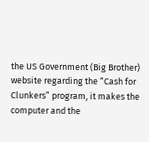the US Government (Big Brother) website regarding the “Cash for Clunkers” program, it makes the computer and the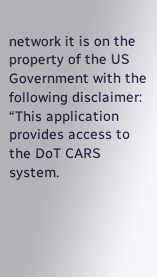network it is on the property of the US Government with the following disclaimer: “This application provides access to the DoT CARS system.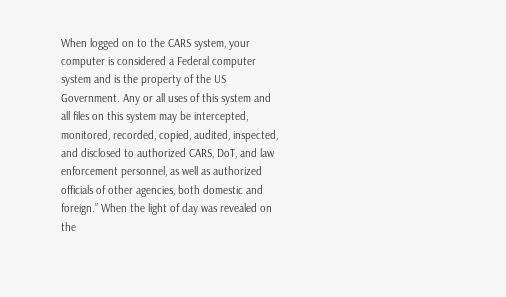When logged on to the CARS system, your computer is considered a Federal computer system and is the property of the US Government. Any or all uses of this system and all files on this system may be intercepted, monitored, recorded, copied, audited, inspected, and disclosed to authorized CARS, DoT, and law enforcement personnel, as well as authorized officials of other agencies, both domestic and foreign.” When the light of day was revealed on the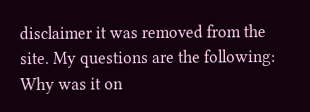disclaimer it was removed from the site. My questions are the following: Why was it on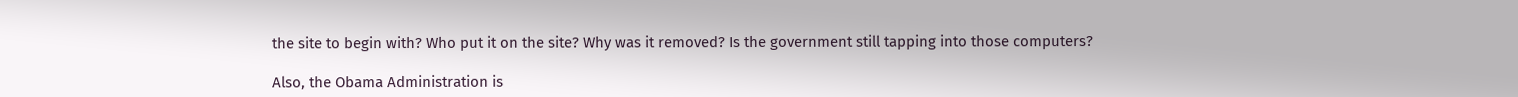the site to begin with? Who put it on the site? Why was it removed? Is the government still tapping into those computers?

Also, the Obama Administration is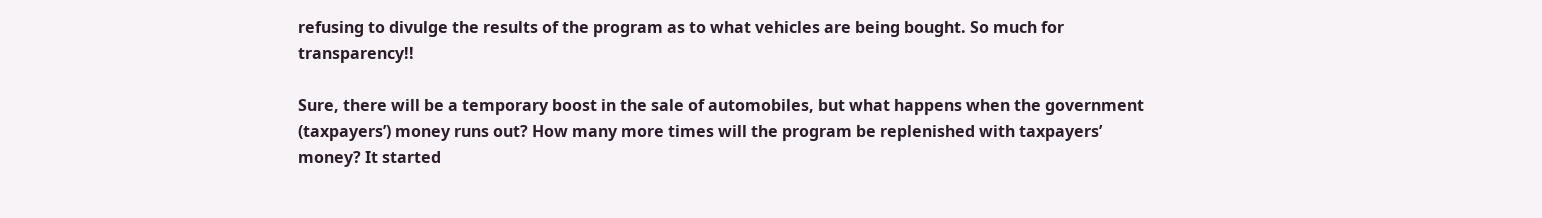refusing to divulge the results of the program as to what vehicles are being bought. So much for transparency!!

Sure, there will be a temporary boost in the sale of automobiles, but what happens when the government (taxpayers’) money runs out? How many more times will the program be replenished with taxpayers’ money? It started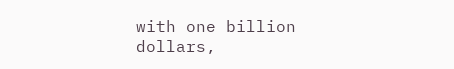with one billion dollars,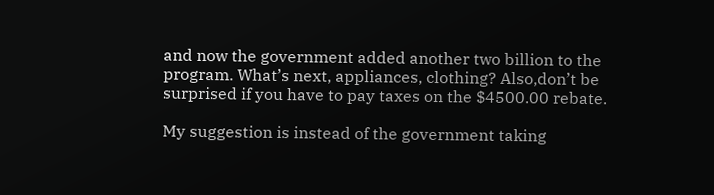and now the government added another two billion to the program. What’s next, appliances, clothing? Also,don’t be surprised if you have to pay taxes on the $4500.00 rebate.

My suggestion is instead of the government taking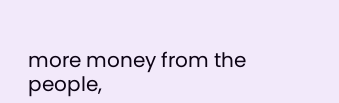more money from the people,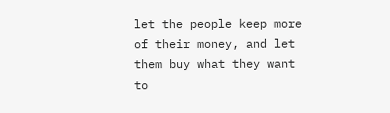let the people keep more of their money, and let them buy what they want to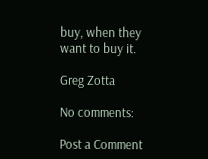buy, when they want to buy it.

Greg Zotta

No comments:

Post a Comment